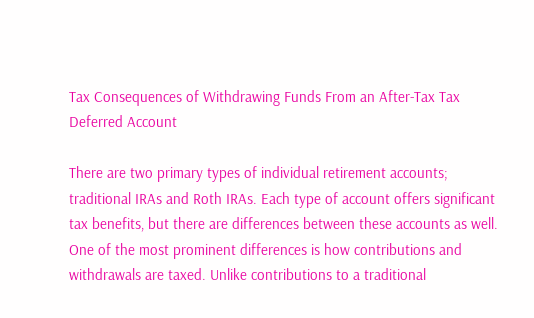Tax Consequences of Withdrawing Funds From an After-Tax Tax Deferred Account

There are two primary types of individual retirement accounts; traditional IRAs and Roth IRAs. Each type of account offers significant tax benefits, but there are differences between these accounts as well. One of the most prominent differences is how contributions and withdrawals are taxed. Unlike contributions to a traditional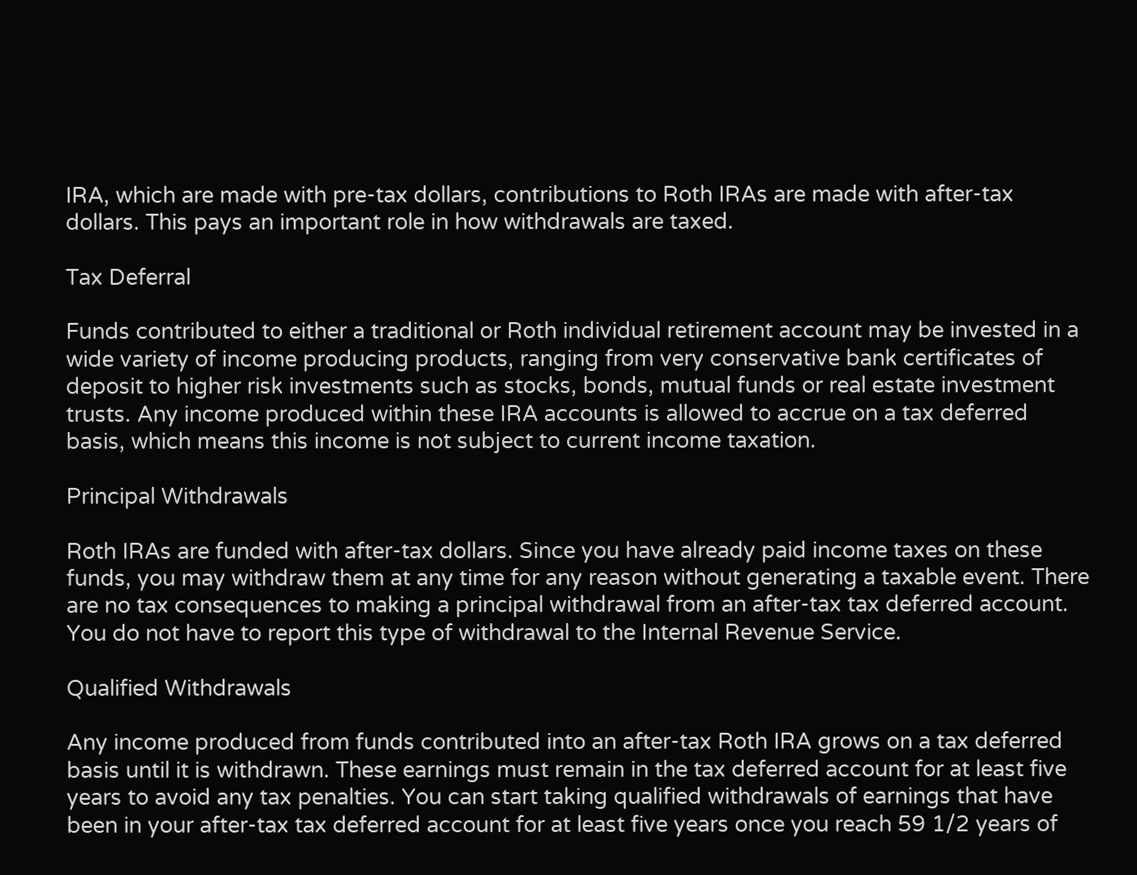IRA, which are made with pre-tax dollars, contributions to Roth IRAs are made with after-tax dollars. This pays an important role in how withdrawals are taxed.

Tax Deferral

Funds contributed to either a traditional or Roth individual retirement account may be invested in a wide variety of income producing products, ranging from very conservative bank certificates of deposit to higher risk investments such as stocks, bonds, mutual funds or real estate investment trusts. Any income produced within these IRA accounts is allowed to accrue on a tax deferred basis, which means this income is not subject to current income taxation.

Principal Withdrawals

Roth IRAs are funded with after-tax dollars. Since you have already paid income taxes on these funds, you may withdraw them at any time for any reason without generating a taxable event. There are no tax consequences to making a principal withdrawal from an after-tax tax deferred account. You do not have to report this type of withdrawal to the Internal Revenue Service.

Qualified Withdrawals

Any income produced from funds contributed into an after-tax Roth IRA grows on a tax deferred basis until it is withdrawn. These earnings must remain in the tax deferred account for at least five years to avoid any tax penalties. You can start taking qualified withdrawals of earnings that have been in your after-tax tax deferred account for at least five years once you reach 59 1/2 years of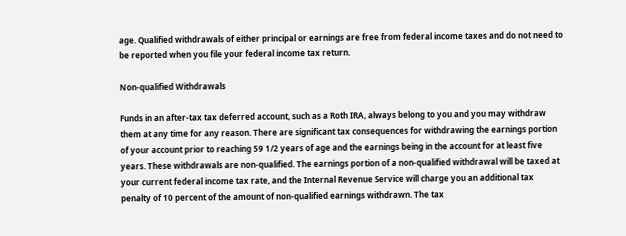age. Qualified withdrawals of either principal or earnings are free from federal income taxes and do not need to be reported when you file your federal income tax return.

Non-qualified Withdrawals

Funds in an after-tax tax deferred account, such as a Roth IRA, always belong to you and you may withdraw them at any time for any reason. There are significant tax consequences for withdrawing the earnings portion of your account prior to reaching 59 1/2 years of age and the earnings being in the account for at least five years. These withdrawals are non-qualified. The earnings portion of a non-qualified withdrawal will be taxed at your current federal income tax rate, and the Internal Revenue Service will charge you an additional tax penalty of 10 percent of the amount of non-qualified earnings withdrawn. The tax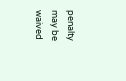penalty may be waived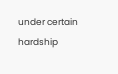under certain hardship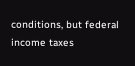conditions, but federal income taxes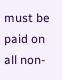must be paid on all non-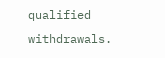qualified withdrawals.